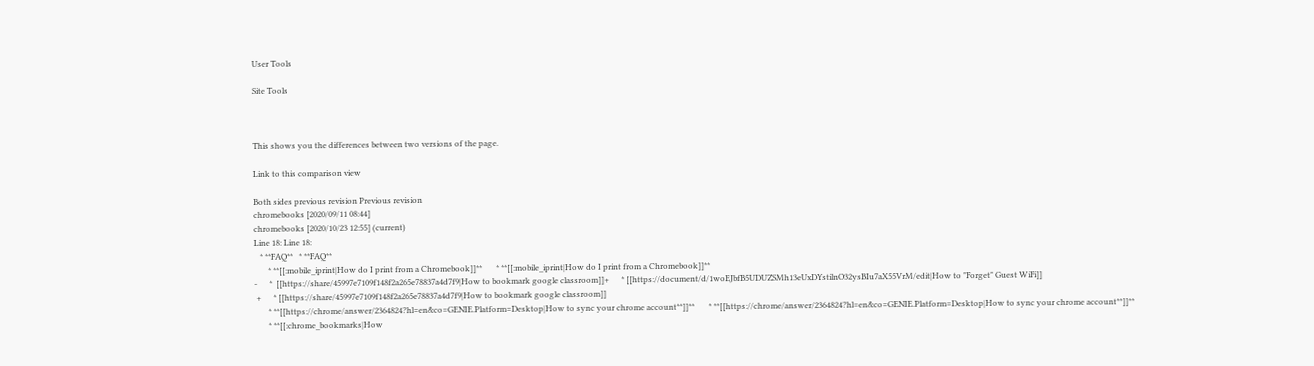User Tools

Site Tools



This shows you the differences between two versions of the page.

Link to this comparison view

Both sides previous revision Previous revision
chromebooks [2020/09/11 08:44]
chromebooks [2020/10/23 12:55] (current)
Line 18: Line 18:
   * **FAQ**   * **FAQ**
       * **[[:mobile_iprint|How do I print from a Chromebook]]**       * **[[:mobile_iprint|How do I print from a Chromebook]]**
-      *  [[https://share/45997e7109f148f2a265e78837a4d7f9|How to bookmark google classroom]]+      * [[https://document/d/1woEJbfB5UDUZSMh13eUxDYstilnO32ysBIu7aX55VrM/edit|How to "Forget" Guest WiFi]]
 +      * [[https://share/45997e7109f148f2a265e78837a4d7f9|How to bookmark google classroom]]
       * **[[https://chrome/answer/2364824?hl=en&co=GENIE.Platform=Desktop|How to sync your chrome account**]]**       * **[[https://chrome/answer/2364824?hl=en&co=GENIE.Platform=Desktop|How to sync your chrome account**]]**
       * **[[:chrome_bookmarks|How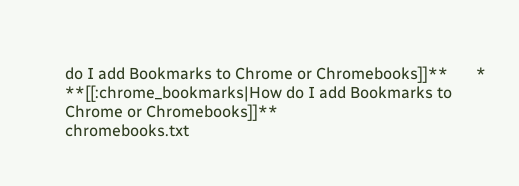do I add Bookmarks to Chrome or Chromebooks]]**       * **[[:chrome_bookmarks|How do I add Bookmarks to Chrome or Chromebooks]]**
chromebooks.txt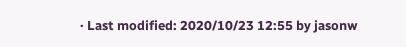· Last modified: 2020/10/23 12:55 by jasonw